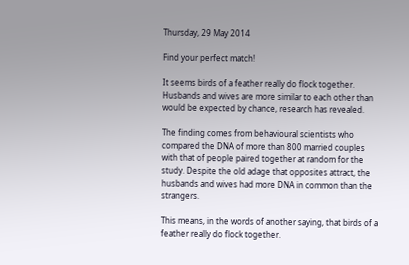Thursday, 29 May 2014

Find your perfect match!

It seems birds of a feather really do flock together. Husbands and wives are more similar to each other than would be expected by chance, research has revealed.

The finding comes from behavioural scientists who compared the DNA of more than 800 married couples with that of people paired together at random for the study. Despite the old adage that opposites attract, the husbands and wives had more DNA in common than the strangers.

This means, in the words of another saying, that birds of a feather really do flock together.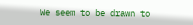We seem to be drawn to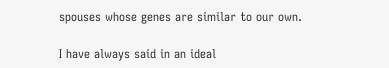spouses whose genes are similar to our own.

I have always said in an ideal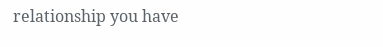relationship you have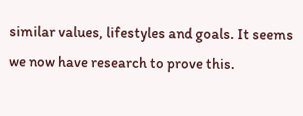similar values, lifestyles and goals. It seems we now have research to prove this.